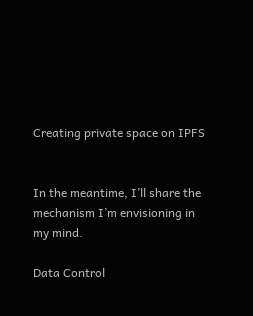Creating private space on IPFS


In the meantime, I’ll share the mechanism I’m envisioning in my mind.

Data Control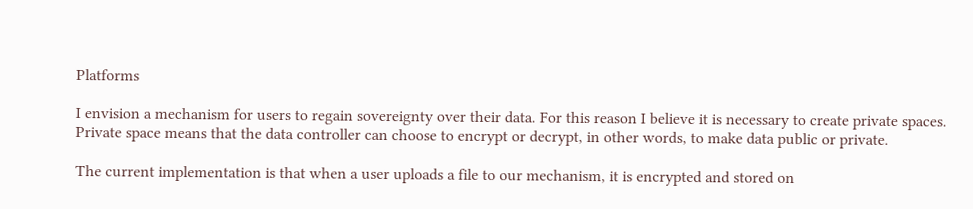Platforms

I envision a mechanism for users to regain sovereignty over their data. For this reason I believe it is necessary to create private spaces. Private space means that the data controller can choose to encrypt or decrypt, in other words, to make data public or private.

The current implementation is that when a user uploads a file to our mechanism, it is encrypted and stored on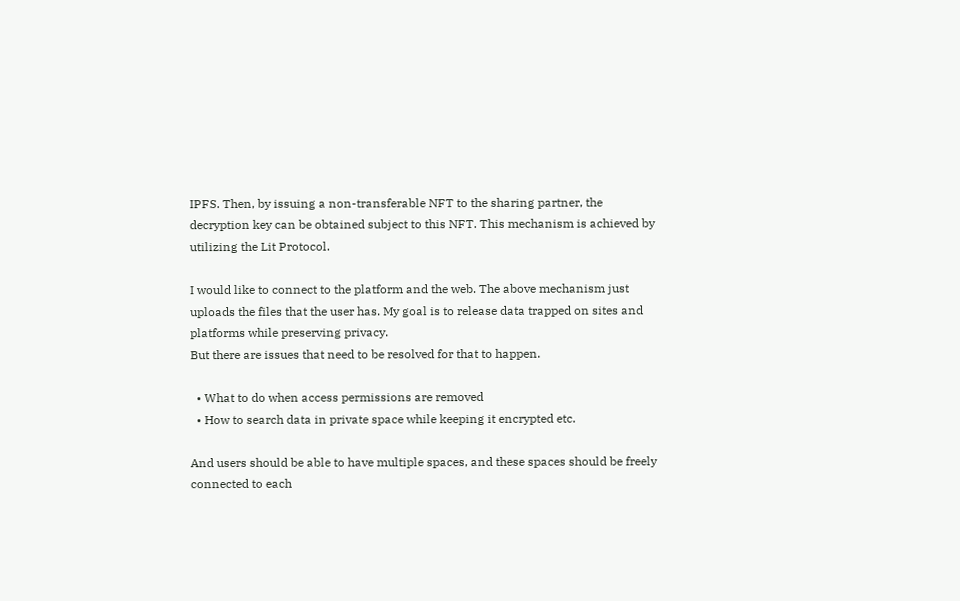IPFS. Then, by issuing a non-transferable NFT to the sharing partner, the decryption key can be obtained subject to this NFT. This mechanism is achieved by utilizing the Lit Protocol.

I would like to connect to the platform and the web. The above mechanism just uploads the files that the user has. My goal is to release data trapped on sites and platforms while preserving privacy.
But there are issues that need to be resolved for that to happen.

  • What to do when access permissions are removed
  • How to search data in private space while keeping it encrypted etc.

And users should be able to have multiple spaces, and these spaces should be freely connected to each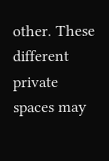other. These different private spaces may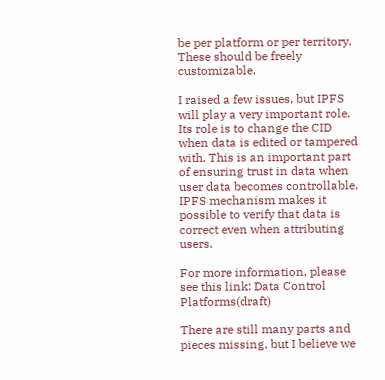be per platform or per territory. These should be freely customizable.

I raised a few issues, but IPFS will play a very important role. Its role is to change the CID when data is edited or tampered with. This is an important part of ensuring trust in data when user data becomes controllable. IPFS mechanism makes it possible to verify that data is correct even when attributing users.

For more information, please see this link: Data Control Platforms(draft)

There are still many parts and pieces missing, but I believe we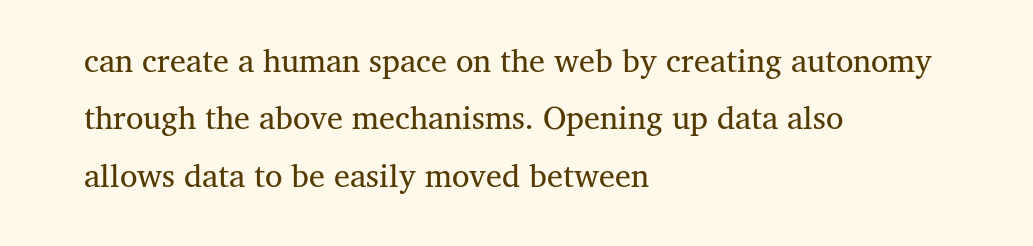can create a human space on the web by creating autonomy through the above mechanisms. Opening up data also allows data to be easily moved between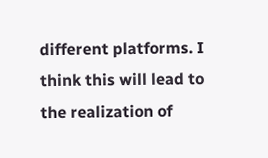different platforms. I think this will lead to the realization of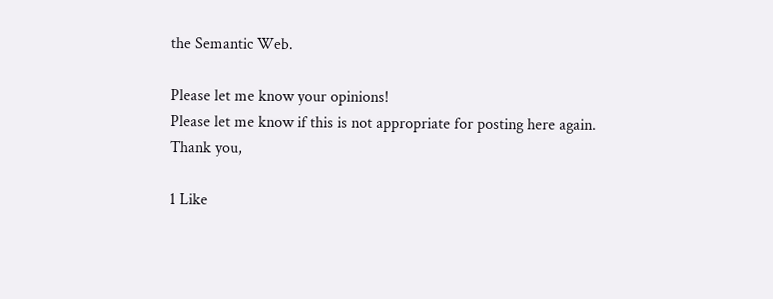the Semantic Web.

Please let me know your opinions!
Please let me know if this is not appropriate for posting here again.
Thank you,

1 Like